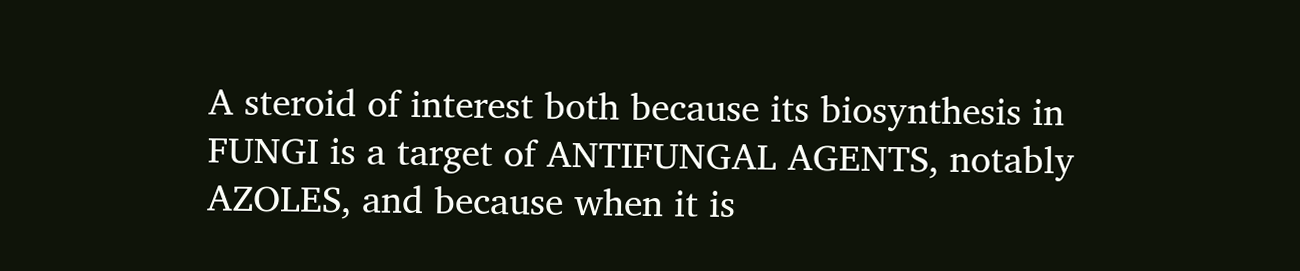A steroid of interest both because its biosynthesis in FUNGI is a target of ANTIFUNGAL AGENTS, notably AZOLES, and because when it is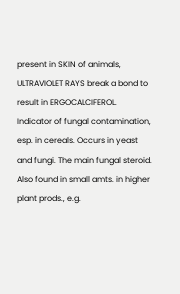present in SKIN of animals, ULTRAVIOLET RAYS break a bond to result in ERGOCALCIFEROL. Indicator of fungal contamination, esp. in cereals. Occurs in yeast and fungi. The main fungal steroid. Also found in small amts. in higher plant prods., e.g.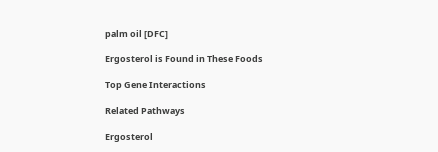palm oil [DFC]

Ergosterol is Found in These Foods

Top Gene Interactions

Related Pathways

Ergosterol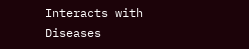Interacts with Diseases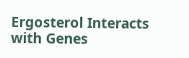Ergosterol Interacts with Genes